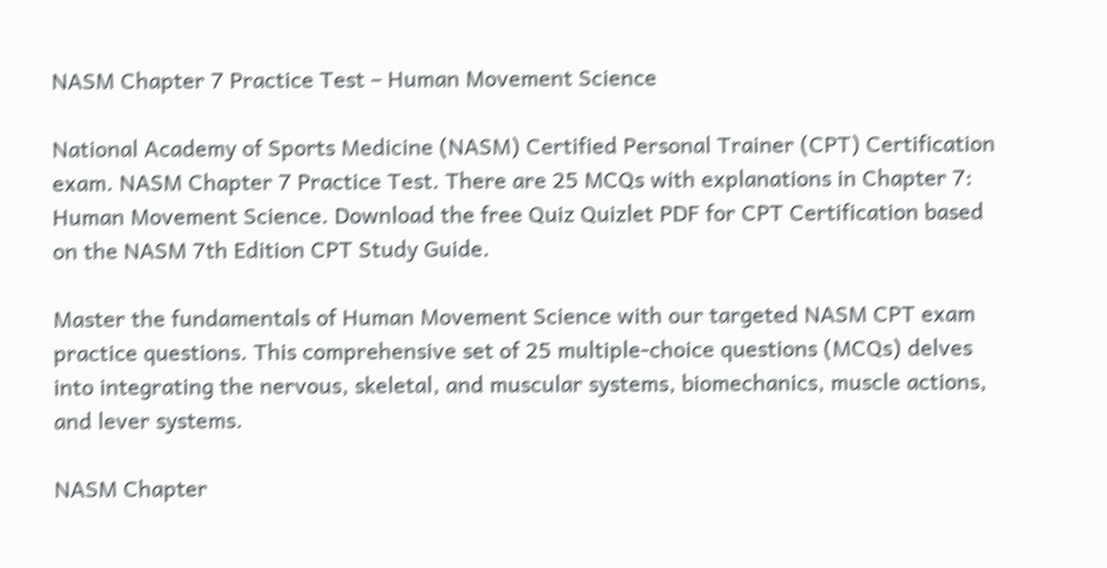NASM Chapter 7 Practice Test – Human Movement Science

National Academy of Sports Medicine (NASM) Certified Personal Trainer (CPT) Certification exam. NASM Chapter 7 Practice Test. There are 25 MCQs with explanations in Chapter 7: Human Movement Science. Download the free Quiz Quizlet PDF for CPT Certification based on the NASM 7th Edition CPT Study Guide.

Master the fundamentals of Human Movement Science with our targeted NASM CPT exam practice questions. This comprehensive set of 25 multiple-choice questions (MCQs) delves into integrating the nervous, skeletal, and muscular systems, biomechanics, muscle actions, and lever systems.

NASM Chapter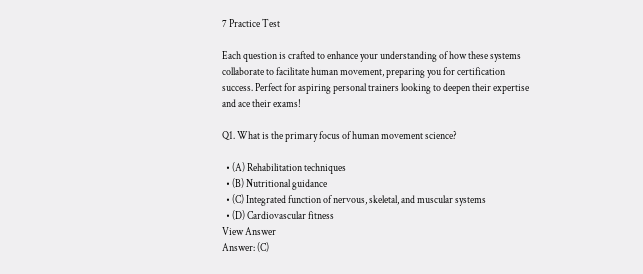7 Practice Test

Each question is crafted to enhance your understanding of how these systems collaborate to facilitate human movement, preparing you for certification success. Perfect for aspiring personal trainers looking to deepen their expertise and ace their exams!

Q1. What is the primary focus of human movement science?

  • (A) Rehabilitation techniques
  • (B) Nutritional guidance
  • (C) Integrated function of nervous, skeletal, and muscular systems
  • (D) Cardiovascular fitness
View Answer
Answer: (C)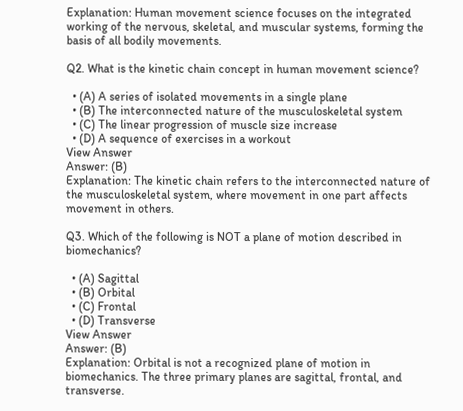Explanation: Human movement science focuses on the integrated working of the nervous, skeletal, and muscular systems, forming the basis of all bodily movements.

Q2. What is the kinetic chain concept in human movement science?

  • (A) A series of isolated movements in a single plane
  • (B) The interconnected nature of the musculoskeletal system
  • (C) The linear progression of muscle size increase
  • (D) A sequence of exercises in a workout
View Answer
Answer: (B)
Explanation: The kinetic chain refers to the interconnected nature of the musculoskeletal system, where movement in one part affects movement in others.

Q3. Which of the following is NOT a plane of motion described in biomechanics?

  • (A) Sagittal
  • (B) Orbital
  • (C) Frontal
  • (D) Transverse
View Answer
Answer: (B)
Explanation: Orbital is not a recognized plane of motion in biomechanics. The three primary planes are sagittal, frontal, and transverse.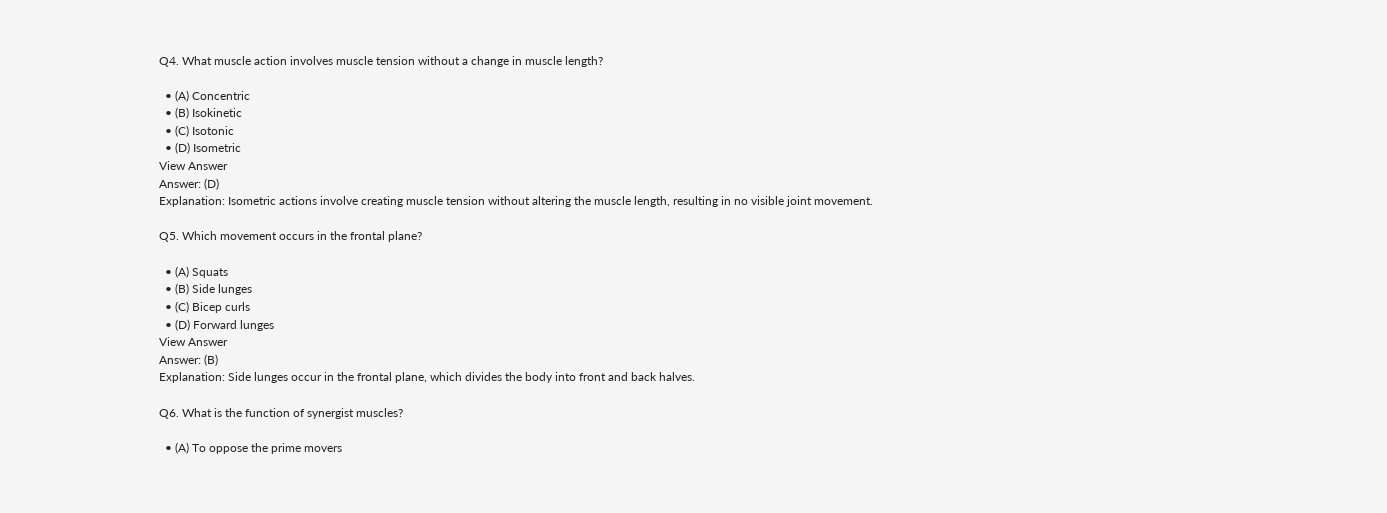Q4. What muscle action involves muscle tension without a change in muscle length?

  • (A) Concentric
  • (B) Isokinetic
  • (C) Isotonic
  • (D) Isometric
View Answer
Answer: (D)
Explanation: Isometric actions involve creating muscle tension without altering the muscle length, resulting in no visible joint movement.

Q5. Which movement occurs in the frontal plane?

  • (A) Squats
  • (B) Side lunges
  • (C) Bicep curls
  • (D) Forward lunges
View Answer
Answer: (B)
Explanation: Side lunges occur in the frontal plane, which divides the body into front and back halves.

Q6. What is the function of synergist muscles?

  • (A) To oppose the prime movers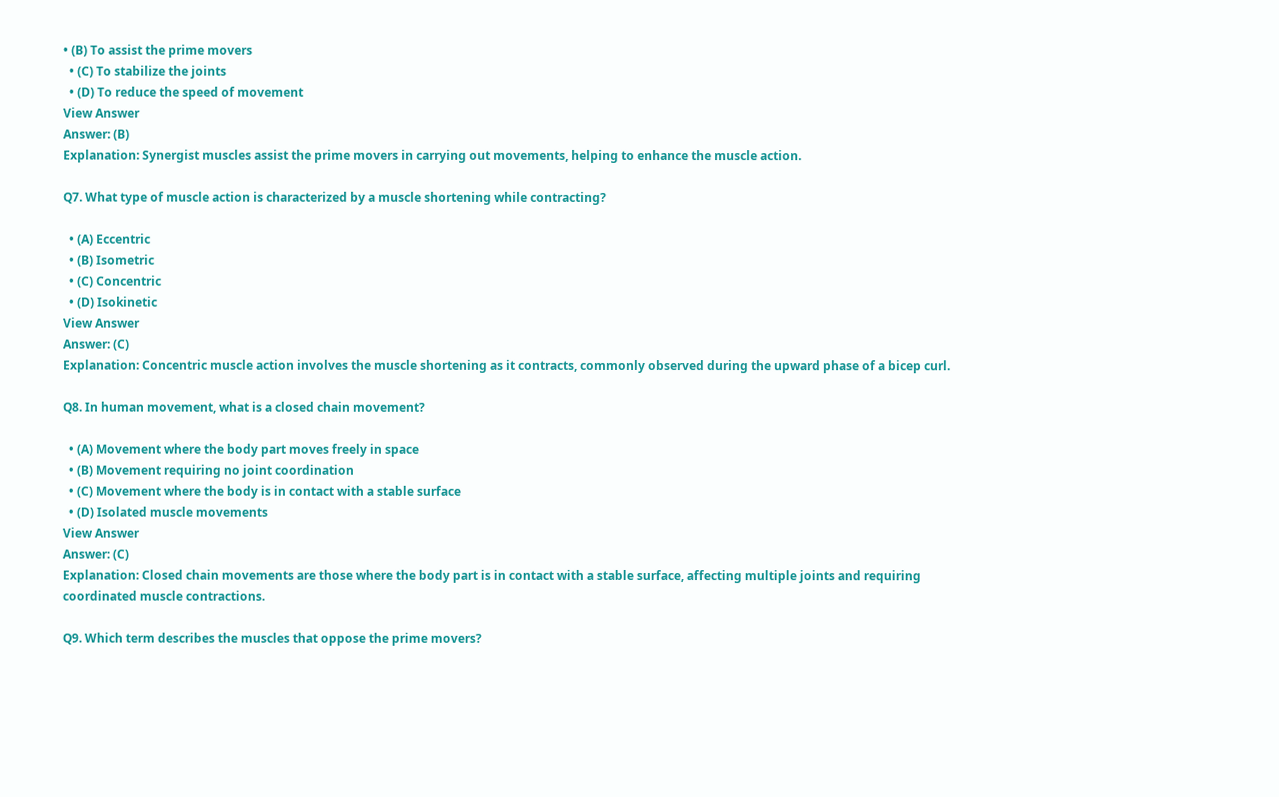• (B) To assist the prime movers
  • (C) To stabilize the joints
  • (D) To reduce the speed of movement
View Answer
Answer: (B)
Explanation: Synergist muscles assist the prime movers in carrying out movements, helping to enhance the muscle action.

Q7. What type of muscle action is characterized by a muscle shortening while contracting?

  • (A) Eccentric
  • (B) Isometric
  • (C) Concentric
  • (D) Isokinetic
View Answer
Answer: (C)
Explanation: Concentric muscle action involves the muscle shortening as it contracts, commonly observed during the upward phase of a bicep curl.

Q8. In human movement, what is a closed chain movement?

  • (A) Movement where the body part moves freely in space
  • (B) Movement requiring no joint coordination
  • (C) Movement where the body is in contact with a stable surface
  • (D) Isolated muscle movements
View Answer
Answer: (C)
Explanation: Closed chain movements are those where the body part is in contact with a stable surface, affecting multiple joints and requiring coordinated muscle contractions.

Q9. Which term describes the muscles that oppose the prime movers?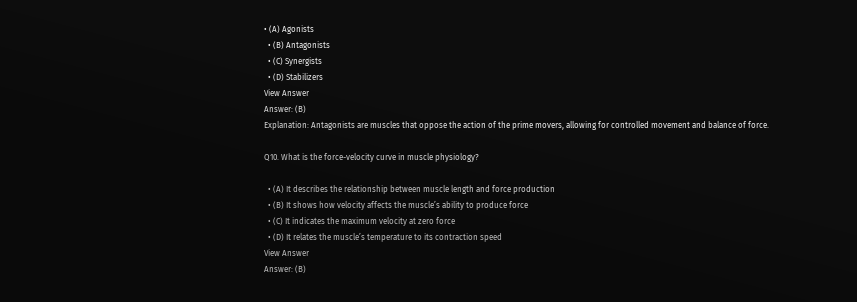• (A) Agonists
  • (B) Antagonists
  • (C) Synergists
  • (D) Stabilizers
View Answer
Answer: (B)
Explanation: Antagonists are muscles that oppose the action of the prime movers, allowing for controlled movement and balance of force.

Q10. What is the force-velocity curve in muscle physiology?

  • (A) It describes the relationship between muscle length and force production
  • (B) It shows how velocity affects the muscle’s ability to produce force
  • (C) It indicates the maximum velocity at zero force
  • (D) It relates the muscle’s temperature to its contraction speed
View Answer
Answer: (B)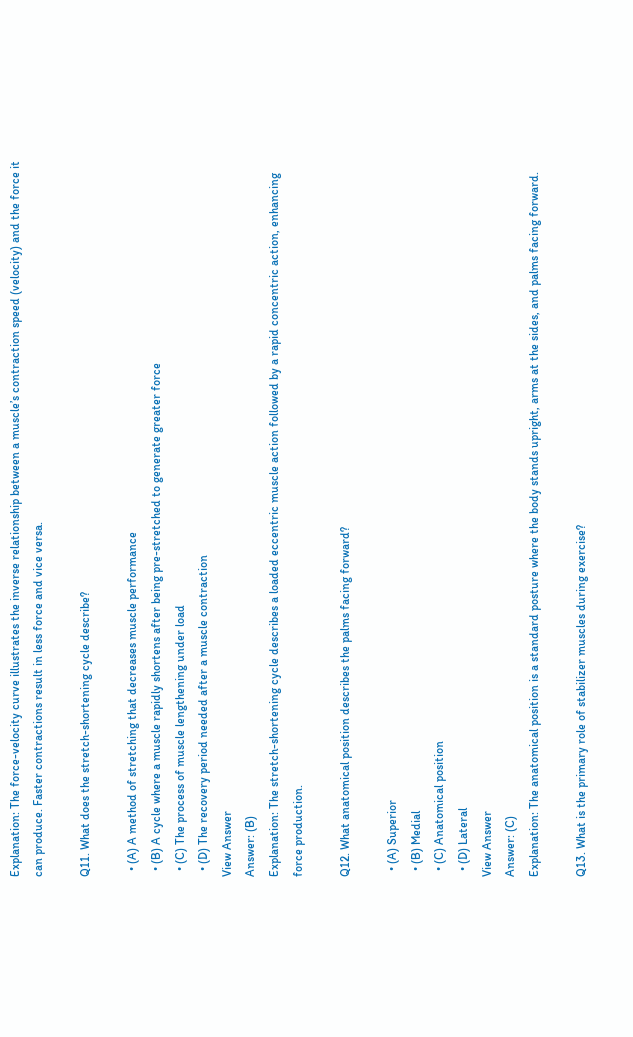Explanation: The force-velocity curve illustrates the inverse relationship between a muscle’s contraction speed (velocity) and the force it can produce. Faster contractions result in less force and vice versa.

Q11. What does the stretch-shortening cycle describe?

  • (A) A method of stretching that decreases muscle performance
  • (B) A cycle where a muscle rapidly shortens after being pre-stretched to generate greater force
  • (C) The process of muscle lengthening under load
  • (D) The recovery period needed after a muscle contraction
View Answer
Answer: (B)
Explanation: The stretch-shortening cycle describes a loaded eccentric muscle action followed by a rapid concentric action, enhancing force production.

Q12. What anatomical position describes the palms facing forward?

  • (A) Superior
  • (B) Medial
  • (C) Anatomical position
  • (D) Lateral
View Answer
Answer: (C)
Explanation: The anatomical position is a standard posture where the body stands upright, arms at the sides, and palms facing forward.

Q13. What is the primary role of stabilizer muscles during exercise?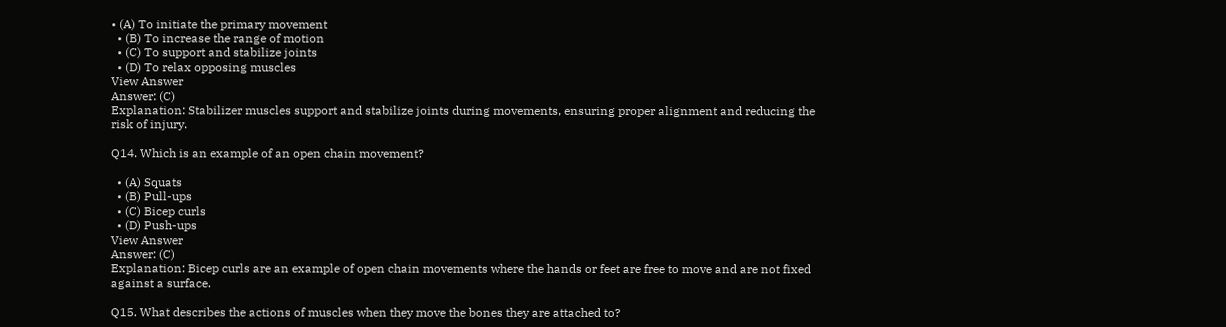• (A) To initiate the primary movement
  • (B) To increase the range of motion
  • (C) To support and stabilize joints
  • (D) To relax opposing muscles
View Answer
Answer: (C)
Explanation: Stabilizer muscles support and stabilize joints during movements, ensuring proper alignment and reducing the risk of injury.

Q14. Which is an example of an open chain movement?

  • (A) Squats
  • (B) Pull-ups
  • (C) Bicep curls
  • (D) Push-ups
View Answer
Answer: (C)
Explanation: Bicep curls are an example of open chain movements where the hands or feet are free to move and are not fixed against a surface.

Q15. What describes the actions of muscles when they move the bones they are attached to?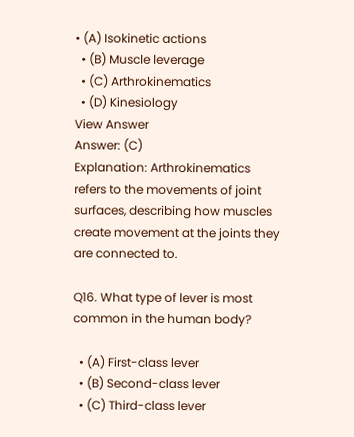• (A) Isokinetic actions
  • (B) Muscle leverage
  • (C) Arthrokinematics
  • (D) Kinesiology
View Answer
Answer: (C)
Explanation: Arthrokinematics refers to the movements of joint surfaces, describing how muscles create movement at the joints they are connected to.

Q16. What type of lever is most common in the human body?

  • (A) First-class lever
  • (B) Second-class lever
  • (C) Third-class lever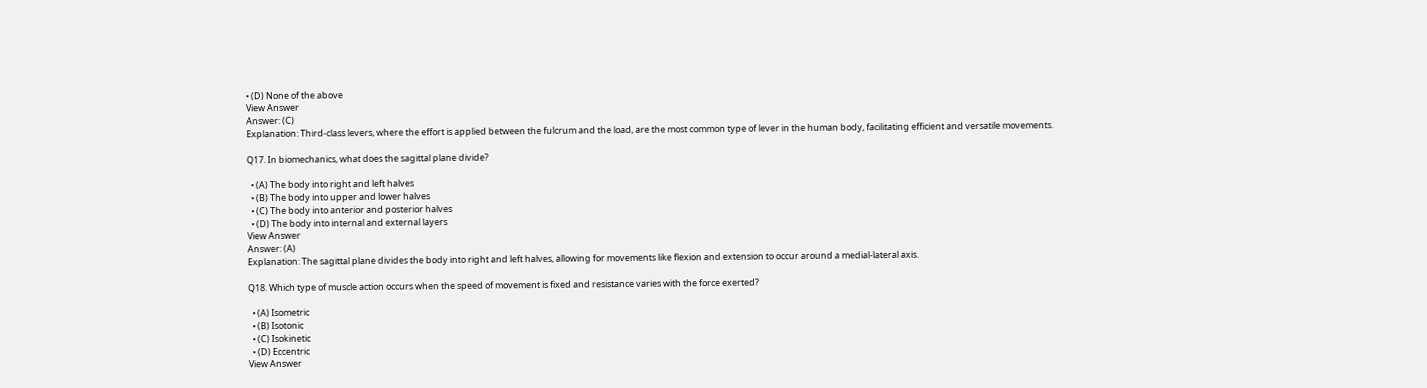• (D) None of the above
View Answer
Answer: (C)
Explanation: Third-class levers, where the effort is applied between the fulcrum and the load, are the most common type of lever in the human body, facilitating efficient and versatile movements.

Q17. In biomechanics, what does the sagittal plane divide?

  • (A) The body into right and left halves
  • (B) The body into upper and lower halves
  • (C) The body into anterior and posterior halves
  • (D) The body into internal and external layers
View Answer
Answer: (A)
Explanation: The sagittal plane divides the body into right and left halves, allowing for movements like flexion and extension to occur around a medial-lateral axis.

Q18. Which type of muscle action occurs when the speed of movement is fixed and resistance varies with the force exerted?

  • (A) Isometric
  • (B) Isotonic
  • (C) Isokinetic
  • (D) Eccentric
View Answer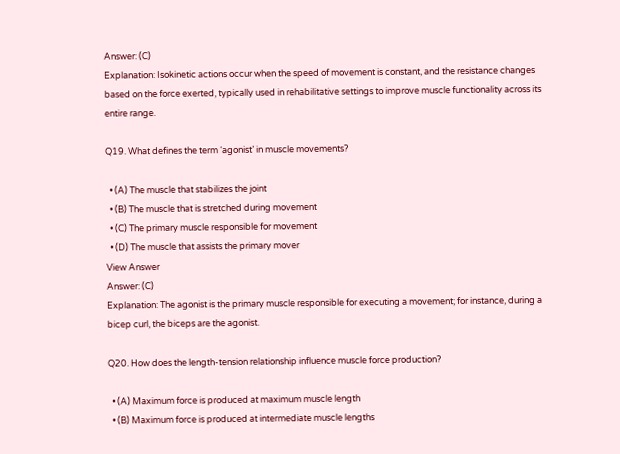Answer: (C)
Explanation: Isokinetic actions occur when the speed of movement is constant, and the resistance changes based on the force exerted, typically used in rehabilitative settings to improve muscle functionality across its entire range.

Q19. What defines the term ‘agonist’ in muscle movements?

  • (A) The muscle that stabilizes the joint
  • (B) The muscle that is stretched during movement
  • (C) The primary muscle responsible for movement
  • (D) The muscle that assists the primary mover
View Answer
Answer: (C)
Explanation: The agonist is the primary muscle responsible for executing a movement; for instance, during a bicep curl, the biceps are the agonist.

Q20. How does the length-tension relationship influence muscle force production?

  • (A) Maximum force is produced at maximum muscle length
  • (B) Maximum force is produced at intermediate muscle lengths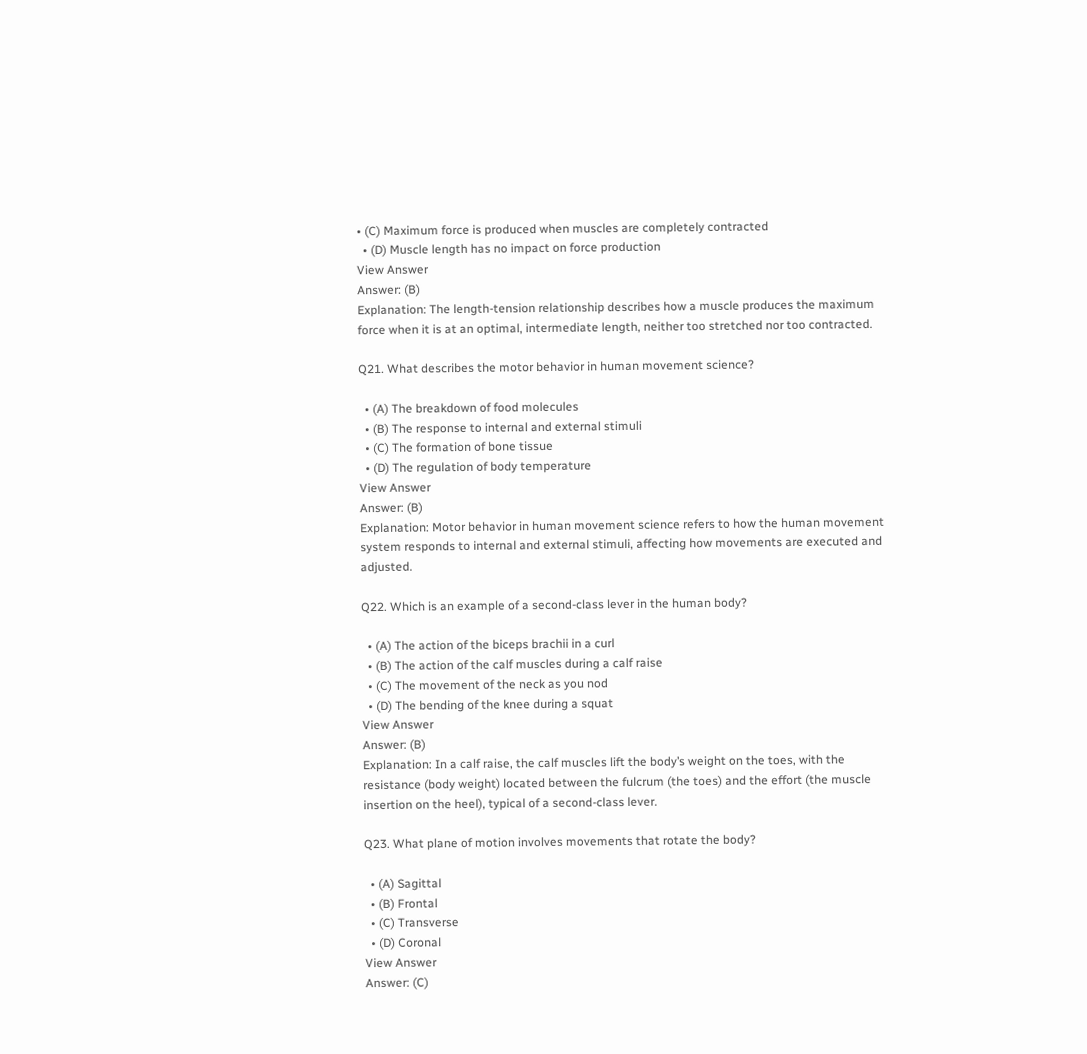• (C) Maximum force is produced when muscles are completely contracted
  • (D) Muscle length has no impact on force production
View Answer
Answer: (B)
Explanation: The length-tension relationship describes how a muscle produces the maximum force when it is at an optimal, intermediate length, neither too stretched nor too contracted.

Q21. What describes the motor behavior in human movement science?

  • (A) The breakdown of food molecules
  • (B) The response to internal and external stimuli
  • (C) The formation of bone tissue
  • (D) The regulation of body temperature
View Answer
Answer: (B)
Explanation: Motor behavior in human movement science refers to how the human movement system responds to internal and external stimuli, affecting how movements are executed and adjusted.

Q22. Which is an example of a second-class lever in the human body?

  • (A) The action of the biceps brachii in a curl
  • (B) The action of the calf muscles during a calf raise
  • (C) The movement of the neck as you nod
  • (D) The bending of the knee during a squat
View Answer
Answer: (B)
Explanation: In a calf raise, the calf muscles lift the body’s weight on the toes, with the resistance (body weight) located between the fulcrum (the toes) and the effort (the muscle insertion on the heel), typical of a second-class lever.

Q23. What plane of motion involves movements that rotate the body?

  • (A) Sagittal
  • (B) Frontal
  • (C) Transverse
  • (D) Coronal
View Answer
Answer: (C)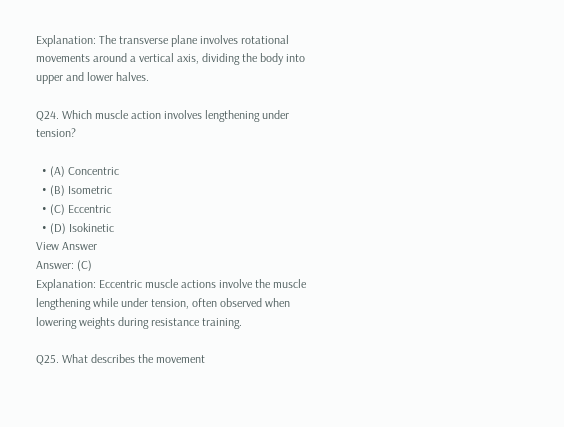Explanation: The transverse plane involves rotational movements around a vertical axis, dividing the body into upper and lower halves.

Q24. Which muscle action involves lengthening under tension?

  • (A) Concentric
  • (B) Isometric
  • (C) Eccentric
  • (D) Isokinetic
View Answer
Answer: (C)
Explanation: Eccentric muscle actions involve the muscle lengthening while under tension, often observed when lowering weights during resistance training.

Q25. What describes the movement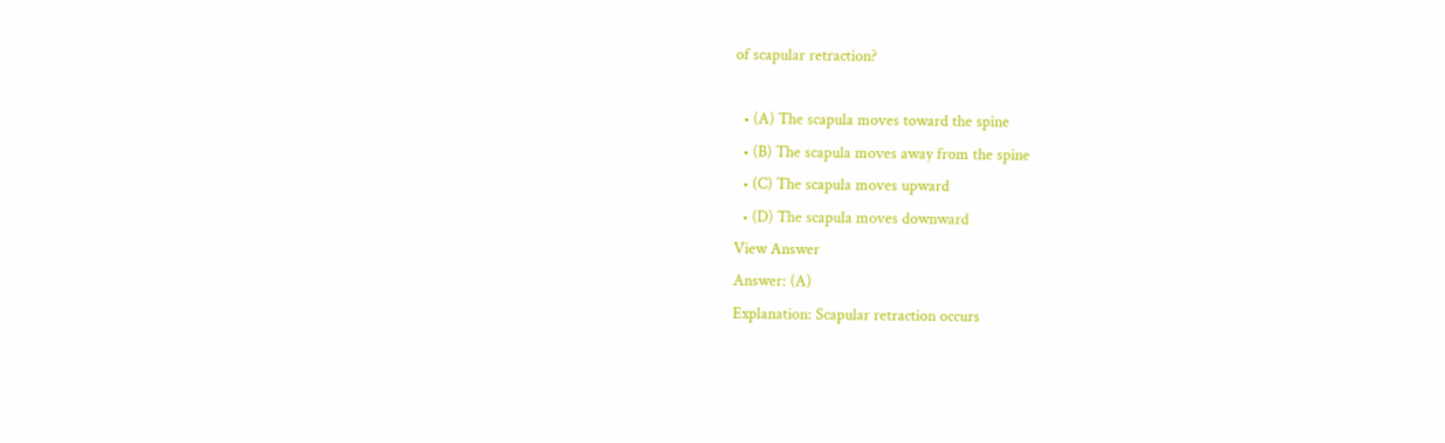of scapular retraction?

  • (A) The scapula moves toward the spine
  • (B) The scapula moves away from the spine
  • (C) The scapula moves upward
  • (D) The scapula moves downward
View Answer
Answer: (A)
Explanation: Scapular retraction occurs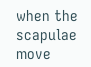when the scapulae move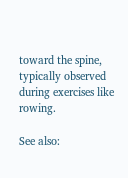toward the spine, typically observed during exercises like rowing.

See also: